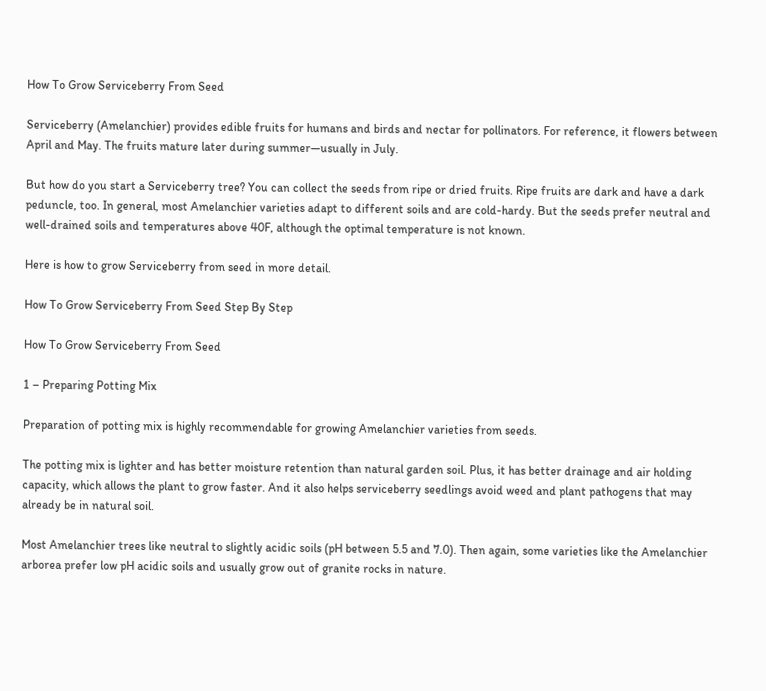How To Grow Serviceberry From Seed

Serviceberry (Amelanchier) provides edible fruits for humans and birds and nectar for pollinators. For reference, it flowers between April and May. The fruits mature later during summer—usually in July.

But how do you start a Serviceberry tree? You can collect the seeds from ripe or dried fruits. Ripe fruits are dark and have a dark peduncle, too. In general, most Amelanchier varieties adapt to different soils and are cold-hardy. But the seeds prefer neutral and well-drained soils and temperatures above 40F, although the optimal temperature is not known.

Here is how to grow Serviceberry from seed in more detail.

How To Grow Serviceberry From Seed Step By Step

How To Grow Serviceberry From Seed

1 – Preparing Potting Mix

Preparation of potting mix is highly recommendable for growing Amelanchier varieties from seeds.

The potting mix is lighter and has better moisture retention than natural garden soil. Plus, it has better drainage and air holding capacity, which allows the plant to grow faster. And it also helps serviceberry seedlings avoid weed and plant pathogens that may already be in natural soil.

Most Amelanchier trees like neutral to slightly acidic soils (pH between 5.5 and 7.0). Then again, some varieties like the Amelanchier arborea prefer low pH acidic soils and usually grow out of granite rocks in nature.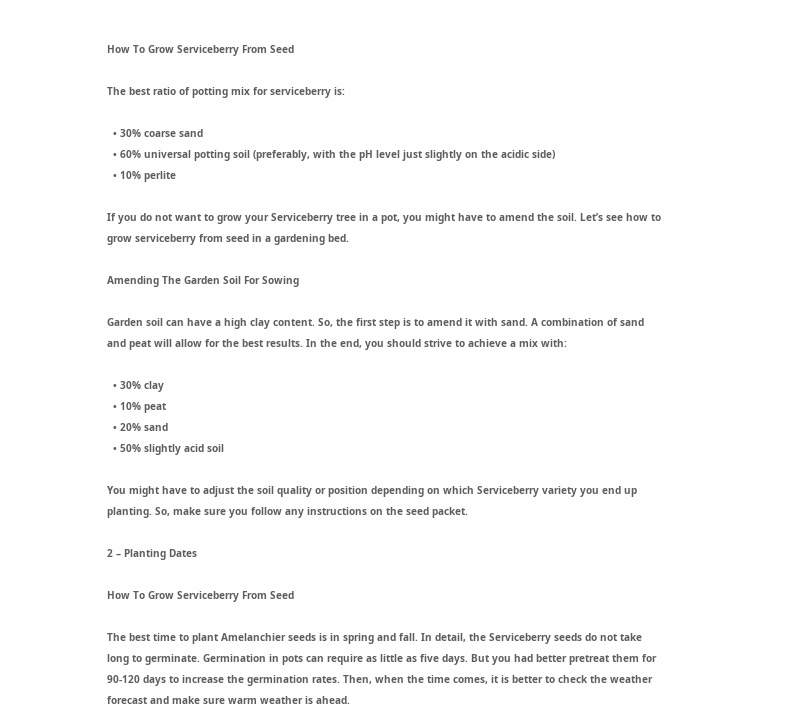How To Grow Serviceberry From Seed

The best ratio of potting mix for serviceberry is:

  • 30% coarse sand
  • 60% universal potting soil (preferably, with the pH level just slightly on the acidic side)
  • 10% perlite

If you do not want to grow your Serviceberry tree in a pot, you might have to amend the soil. Let’s see how to grow serviceberry from seed in a gardening bed.

Amending The Garden Soil For Sowing

Garden soil can have a high clay content. So, the first step is to amend it with sand. A combination of sand and peat will allow for the best results. In the end, you should strive to achieve a mix with:

  • 30% clay
  • 10% peat
  • 20% sand
  • 50% slightly acid soil

You might have to adjust the soil quality or position depending on which Serviceberry variety you end up planting. So, make sure you follow any instructions on the seed packet.

2 – Planting Dates

How To Grow Serviceberry From Seed

The best time to plant Amelanchier seeds is in spring and fall. In detail, the Serviceberry seeds do not take long to germinate. Germination in pots can require as little as five days. But you had better pretreat them for 90-120 days to increase the germination rates. Then, when the time comes, it is better to check the weather forecast and make sure warm weather is ahead.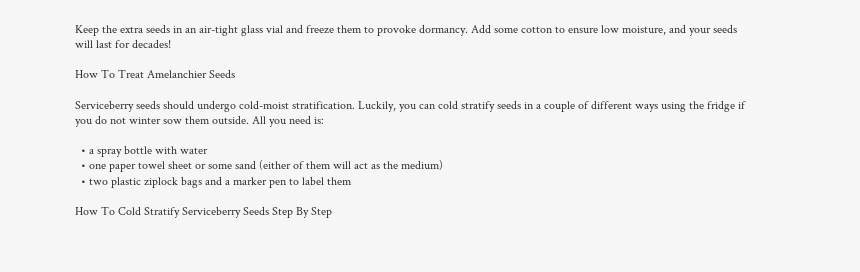Keep the extra seeds in an air-tight glass vial and freeze them to provoke dormancy. Add some cotton to ensure low moisture, and your seeds will last for decades!

How To Treat Amelanchier Seeds

Serviceberry seeds should undergo cold-moist stratification. Luckily, you can cold stratify seeds in a couple of different ways using the fridge if you do not winter sow them outside. All you need is:

  • a spray bottle with water
  • one paper towel sheet or some sand (either of them will act as the medium)
  • two plastic ziplock bags and a marker pen to label them

How To Cold Stratify Serviceberry Seeds Step By Step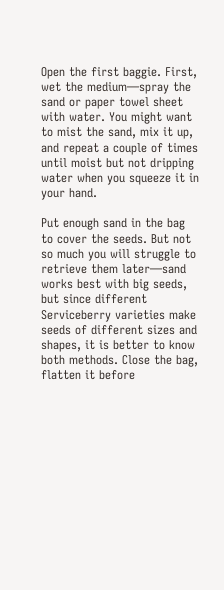Open the first baggie. First, wet the medium—spray the sand or paper towel sheet with water. You might want to mist the sand, mix it up, and repeat a couple of times until moist but not dripping water when you squeeze it in your hand.

Put enough sand in the bag to cover the seeds. But not so much you will struggle to retrieve them later—sand works best with big seeds, but since different Serviceberry varieties make seeds of different sizes and shapes, it is better to know both methods. Close the bag, flatten it before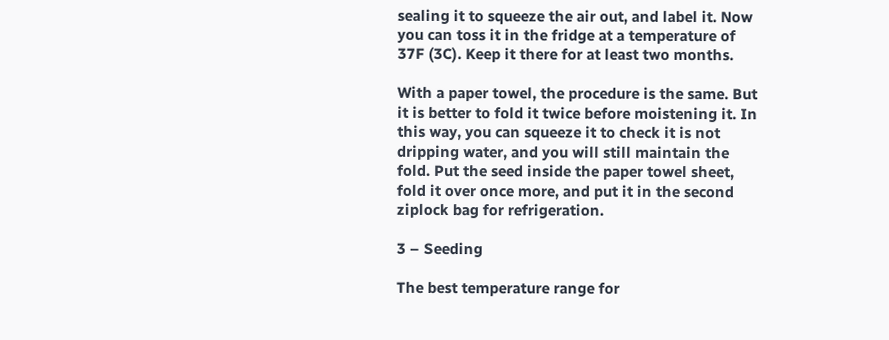sealing it to squeeze the air out, and label it. Now you can toss it in the fridge at a temperature of 37F (3C). Keep it there for at least two months.

With a paper towel, the procedure is the same. But it is better to fold it twice before moistening it. In this way, you can squeeze it to check it is not dripping water, and you will still maintain the fold. Put the seed inside the paper towel sheet, fold it over once more, and put it in the second ziplock bag for refrigeration.

3 – Seeding

The best temperature range for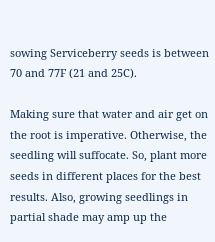sowing Serviceberry seeds is between 70 and 77F (21 and 25C).

Making sure that water and air get on the root is imperative. Otherwise, the seedling will suffocate. So, plant more seeds in different places for the best results. Also, growing seedlings in partial shade may amp up the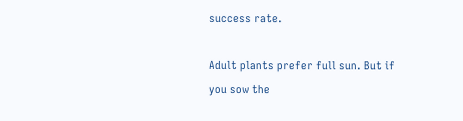success rate.

Adult plants prefer full sun. But if you sow the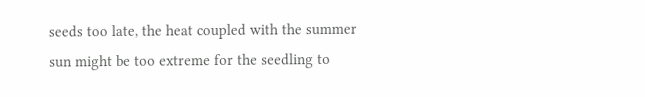seeds too late, the heat coupled with the summer sun might be too extreme for the seedling to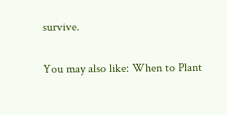survive.

You may also like: When to Plant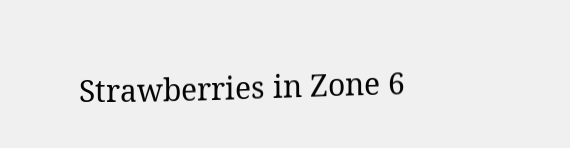Strawberries in Zone 6